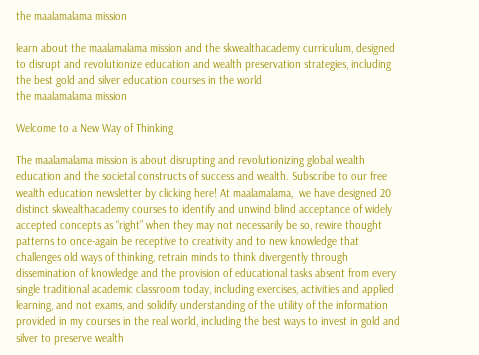the maalamalama mission

learn about the maalamalama mission and the skwealthacademy curriculum, designed to disrupt and revolutionize education and wealth preservation strategies, including the best gold and silver education courses in the world
the maalamalama mission

Welcome to a New Way of Thinking

The maalamalama mission is about disrupting and revolutionizing global wealth education and the societal constructs of success and wealth. Subscribe to our free wealth education newsletter by clicking here! At maalamalama,  we have designed 20 distinct skwealthacademy courses to identify and unwind blind acceptance of widely accepted concepts as “right” when they may not necessarily be so, rewire thought patterns to once-again be receptive to creativity and to new knowledge that challenges old ways of thinking, retrain minds to think divergently through dissemination of knowledge and the provision of educational tasks absent from every single traditional academic classroom today, including exercises, activities and applied learning, and not exams, and solidify understanding of the utility of the information provided in my courses in the real world, including the best ways to invest in gold and silver to preserve wealth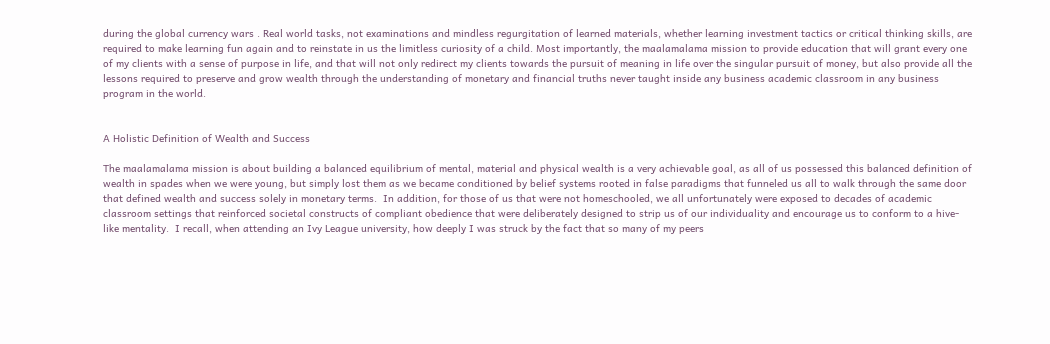during the global currency wars . Real world tasks, not examinations and mindless regurgitation of learned materials, whether learning investment tactics or critical thinking skills, are required to make learning fun again and to reinstate in us the limitless curiosity of a child. Most importantly, the maalamalama mission to provide education that will grant every one of my clients with a sense of purpose in life, and that will not only redirect my clients towards the pursuit of meaning in life over the singular pursuit of money, but also provide all the lessons required to preserve and grow wealth through the understanding of monetary and financial truths never taught inside any business academic classroom in any business program in the world.


A Holistic Definition of Wealth and Success

The maalamalama mission is about building a balanced equilibrium of mental, material and physical wealth is a very achievable goal, as all of us possessed this balanced definition of wealth in spades when we were young, but simply lost them as we became conditioned by belief systems rooted in false paradigms that funneled us all to walk through the same door that defined wealth and success solely in monetary terms.  In addition, for those of us that were not homeschooled, we all unfortunately were exposed to decades of academic classroom settings that reinforced societal constructs of compliant obedience that were deliberately designed to strip us of our individuality and encourage us to conform to a hive-like mentality.  I recall, when attending an Ivy League university, how deeply I was struck by the fact that so many of my peers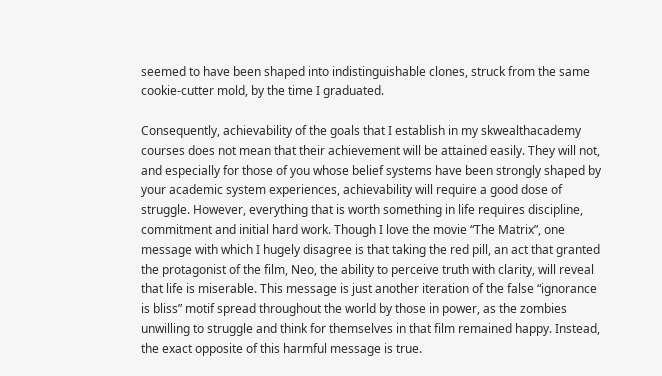seemed to have been shaped into indistinguishable clones, struck from the same cookie-cutter mold, by the time I graduated.

Consequently, achievability of the goals that I establish in my skwealthacademy courses does not mean that their achievement will be attained easily. They will not, and especially for those of you whose belief systems have been strongly shaped by your academic system experiences, achievability will require a good dose of struggle. However, everything that is worth something in life requires discipline, commitment and initial hard work. Though I love the movie “The Matrix”, one message with which I hugely disagree is that taking the red pill, an act that granted the protagonist of the film, Neo, the ability to perceive truth with clarity, will reveal that life is miserable. This message is just another iteration of the false “ignorance is bliss” motif spread throughout the world by those in power, as the zombies unwilling to struggle and think for themselves in that film remained happy. Instead, the exact opposite of this harmful message is true.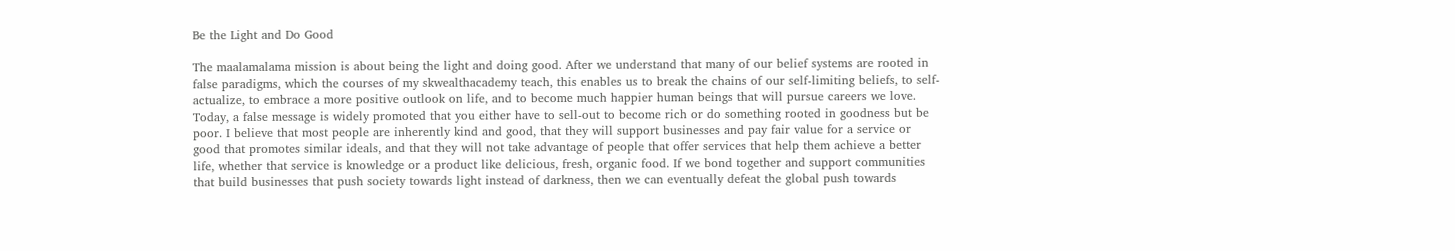Be the Light and Do Good

The maalamalama mission is about being the light and doing good. After we understand that many of our belief systems are rooted in false paradigms, which the courses of my skwealthacademy teach, this enables us to break the chains of our self-limiting beliefs, to self-actualize, to embrace a more positive outlook on life, and to become much happier human beings that will pursue careers we love.  Today, a false message is widely promoted that you either have to sell-out to become rich or do something rooted in goodness but be poor. I believe that most people are inherently kind and good, that they will support businesses and pay fair value for a service or good that promotes similar ideals, and that they will not take advantage of people that offer services that help them achieve a better life, whether that service is knowledge or a product like delicious, fresh, organic food. If we bond together and support communities that build businesses that push society towards light instead of darkness, then we can eventually defeat the global push towards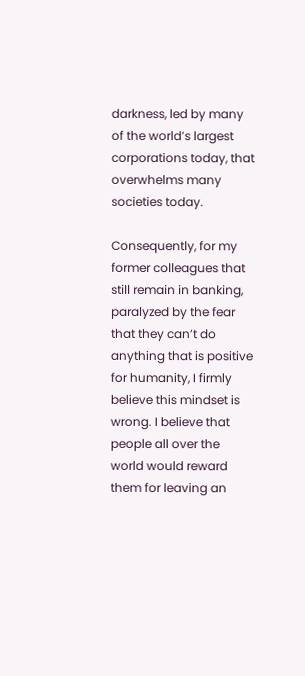darkness, led by many of the world’s largest corporations today, that overwhelms many societies today.

Consequently, for my former colleagues that still remain in banking, paralyzed by the fear that they can’t do anything that is positive for humanity, I firmly believe this mindset is wrong. I believe that people all over the world would reward them for leaving an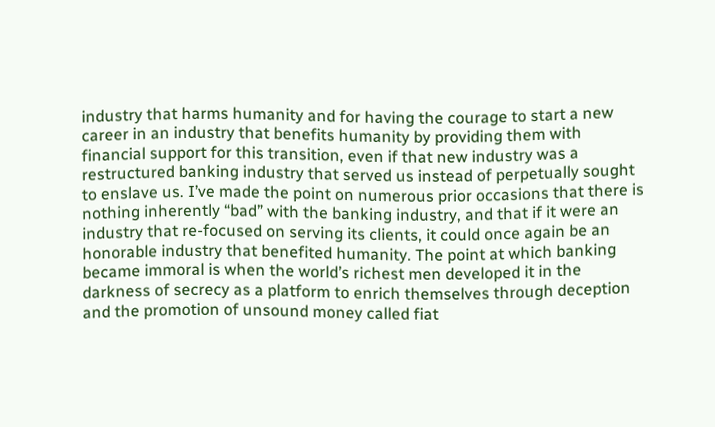industry that harms humanity and for having the courage to start a new career in an industry that benefits humanity by providing them with financial support for this transition, even if that new industry was a restructured banking industry that served us instead of perpetually sought to enslave us. I’ve made the point on numerous prior occasions that there is nothing inherently “bad” with the banking industry, and that if it were an industry that re-focused on serving its clients, it could once again be an honorable industry that benefited humanity. The point at which banking became immoral is when the world’s richest men developed it in the darkness of secrecy as a platform to enrich themselves through deception and the promotion of unsound money called fiat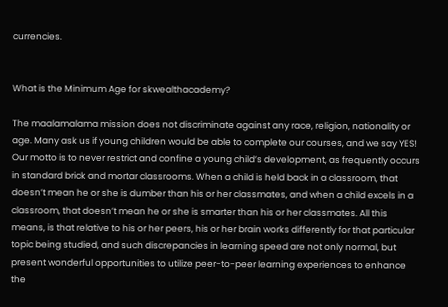currencies.


What is the Minimum Age for skwealthacademy?

The maalamalama mission does not discriminate against any race, religion, nationality or age. Many ask us if young children would be able to complete our courses, and we say YES! Our motto is to never restrict and confine a young child’s development, as frequently occurs in standard brick and mortar classrooms. When a child is held back in a classroom, that doesn’t mean he or she is dumber than his or her classmates, and when a child excels in a classroom, that doesn’t mean he or she is smarter than his or her classmates. All this means, is that relative to his or her peers, his or her brain works differently for that particular topic being studied, and such discrepancies in learning speed are not only normal, but present wonderful opportunities to utilize peer-to-peer learning experiences to enhance the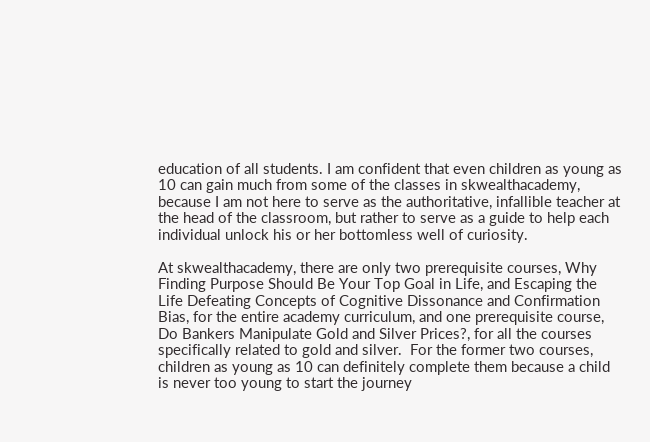education of all students. I am confident that even children as young as 10 can gain much from some of the classes in skwealthacademy, because I am not here to serve as the authoritative, infallible teacher at the head of the classroom, but rather to serve as a guide to help each individual unlock his or her bottomless well of curiosity.

At skwealthacademy, there are only two prerequisite courses, Why Finding Purpose Should Be Your Top Goal in Life, and Escaping the Life Defeating Concepts of Cognitive Dissonance and Confirmation Bias, for the entire academy curriculum, and one prerequisite course, Do Bankers Manipulate Gold and Silver Prices?, for all the courses specifically related to gold and silver.  For the former two courses, children as young as 10 can definitely complete them because a child is never too young to start the journey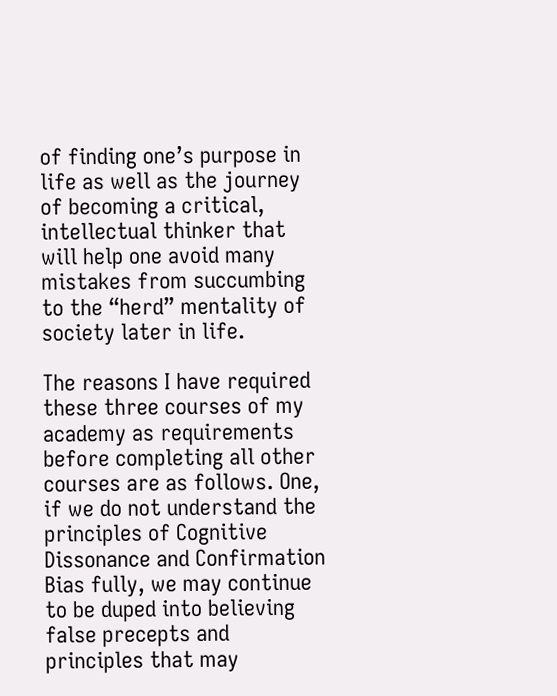of finding one’s purpose in life as well as the journey of becoming a critical, intellectual thinker that will help one avoid many mistakes from succumbing to the “herd” mentality of society later in life.

The reasons I have required these three courses of my academy as requirements before completing all other courses are as follows. One, if we do not understand the principles of Cognitive Dissonance and Confirmation Bias fully, we may continue to be duped into believing false precepts and principles that may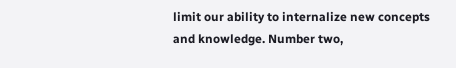limit our ability to internalize new concepts and knowledge. Number two,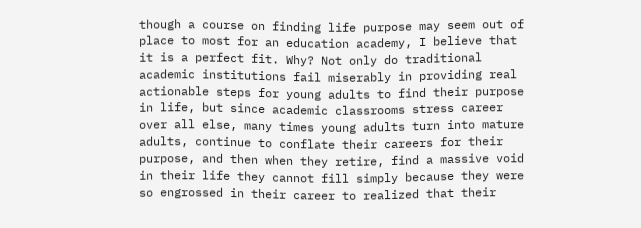though a course on finding life purpose may seem out of place to most for an education academy, I believe that it is a perfect fit. Why? Not only do traditional academic institutions fail miserably in providing real actionable steps for young adults to find their purpose in life, but since academic classrooms stress career over all else, many times young adults turn into mature adults, continue to conflate their careers for their purpose, and then when they retire, find a massive void in their life they cannot fill simply because they were so engrossed in their career to realized that their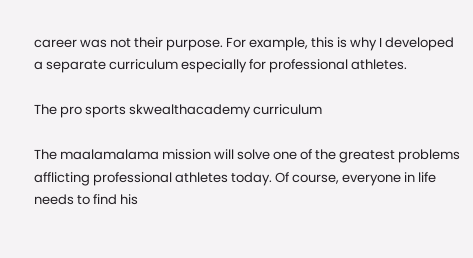career was not their purpose. For example, this is why I developed a separate curriculum especially for professional athletes.

The pro sports skwealthacademy curriculum

The maalamalama mission will solve one of the greatest problems afflicting professional athletes today. Of course, everyone in life needs to find his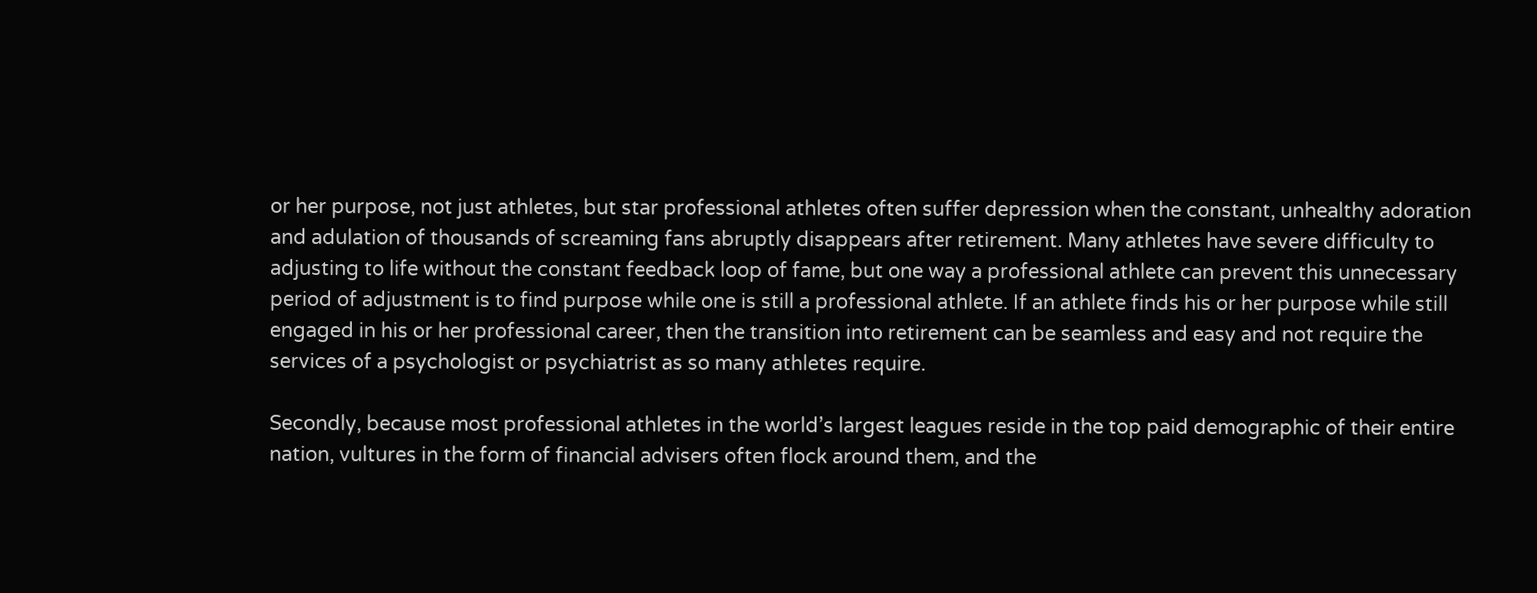or her purpose, not just athletes, but star professional athletes often suffer depression when the constant, unhealthy adoration and adulation of thousands of screaming fans abruptly disappears after retirement. Many athletes have severe difficulty to adjusting to life without the constant feedback loop of fame, but one way a professional athlete can prevent this unnecessary period of adjustment is to find purpose while one is still a professional athlete. If an athlete finds his or her purpose while still engaged in his or her professional career, then the transition into retirement can be seamless and easy and not require the services of a psychologist or psychiatrist as so many athletes require.

Secondly, because most professional athletes in the world’s largest leagues reside in the top paid demographic of their entire nation, vultures in the form of financial advisers often flock around them, and the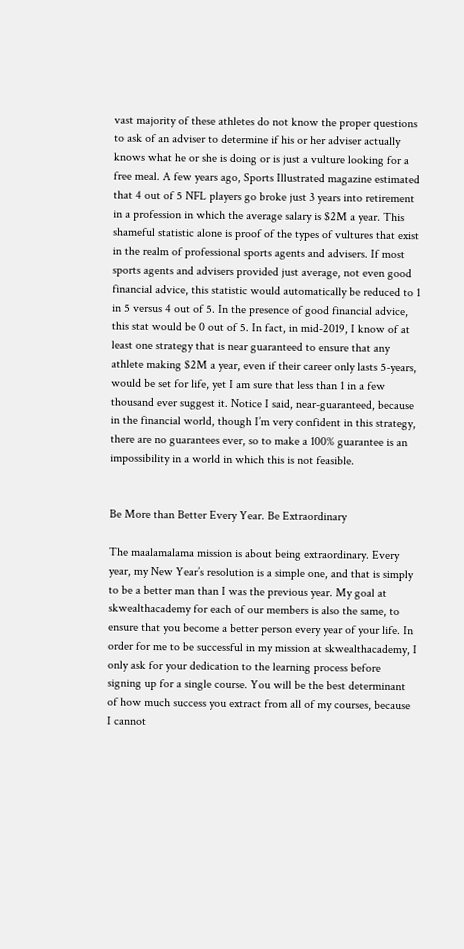vast majority of these athletes do not know the proper questions to ask of an adviser to determine if his or her adviser actually knows what he or she is doing or is just a vulture looking for a free meal. A few years ago, Sports Illustrated magazine estimated that 4 out of 5 NFL players go broke just 3 years into retirement in a profession in which the average salary is $2M a year. This shameful statistic alone is proof of the types of vultures that exist in the realm of professional sports agents and advisers. If most sports agents and advisers provided just average, not even good financial advice, this statistic would automatically be reduced to 1 in 5 versus 4 out of 5. In the presence of good financial advice, this stat would be 0 out of 5. In fact, in mid-2019, I know of at least one strategy that is near guaranteed to ensure that any athlete making $2M a year, even if their career only lasts 5-years, would be set for life, yet I am sure that less than 1 in a few thousand ever suggest it. Notice I said, near-guaranteed, because in the financial world, though I’m very confident in this strategy, there are no guarantees ever, so to make a 100% guarantee is an impossibility in a world in which this is not feasible.


Be More than Better Every Year. Be Extraordinary

The maalamalama mission is about being extraordinary. Every year, my New Year’s resolution is a simple one, and that is simply to be a better man than I was the previous year. My goal at skwealthacademy for each of our members is also the same, to ensure that you become a better person every year of your life. In order for me to be successful in my mission at skwealthacademy, I only ask for your dedication to the learning process before signing up for a single course. You will be the best determinant of how much success you extract from all of my courses, because I cannot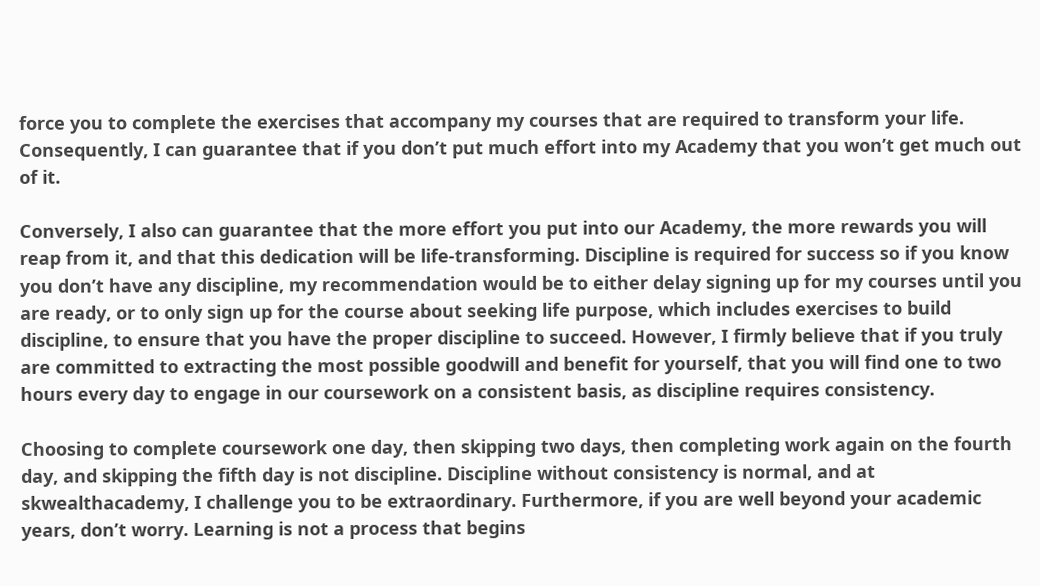force you to complete the exercises that accompany my courses that are required to transform your life. Consequently, I can guarantee that if you don’t put much effort into my Academy that you won’t get much out of it.

Conversely, I also can guarantee that the more effort you put into our Academy, the more rewards you will reap from it, and that this dedication will be life-transforming. Discipline is required for success so if you know you don’t have any discipline, my recommendation would be to either delay signing up for my courses until you are ready, or to only sign up for the course about seeking life purpose, which includes exercises to build discipline, to ensure that you have the proper discipline to succeed. However, I firmly believe that if you truly are committed to extracting the most possible goodwill and benefit for yourself, that you will find one to two hours every day to engage in our coursework on a consistent basis, as discipline requires consistency.

Choosing to complete coursework one day, then skipping two days, then completing work again on the fourth day, and skipping the fifth day is not discipline. Discipline without consistency is normal, and at skwealthacademy, I challenge you to be extraordinary. Furthermore, if you are well beyond your academic years, don’t worry. Learning is not a process that begins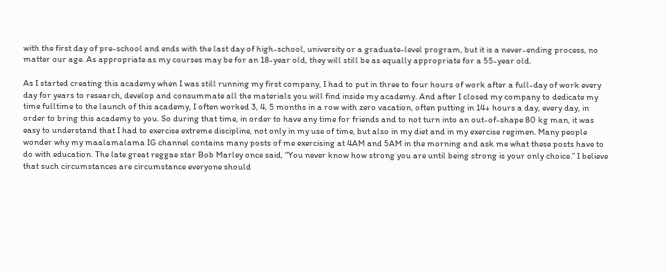with the first day of pre-school and ends with the last day of high-school, university or a graduate-level program, but it is a never-ending process, no matter our age. As appropriate as my courses may be for an 18-year old, they will still be as equally appropriate for a 55-year old.

As I started creating this academy when I was still running my first company, I had to put in three to four hours of work after a full-day of work every day for years to research, develop and consummate all the materials you will find inside my academy. And after I closed my company to dedicate my time fulltime to the launch of this academy, I often worked 3, 4, 5 months in a row with zero vacation, often putting in 14+ hours a day, every day, in order to bring this academy to you. So during that time, in order to have any time for friends and to not turn into an out-of-shape 80 kg man, it was easy to understand that I had to exercise extreme discipline, not only in my use of time, but also in my diet and in my exercise regimen. Many people wonder why my maalamalama IG channel contains many posts of me exercising at 4AM and 5AM in the morning and ask me what these posts have to do with education. The late great reggae star Bob Marley once said, “You never know how strong you are until being strong is your only choice.” I believe that such circumstances are circumstance everyone should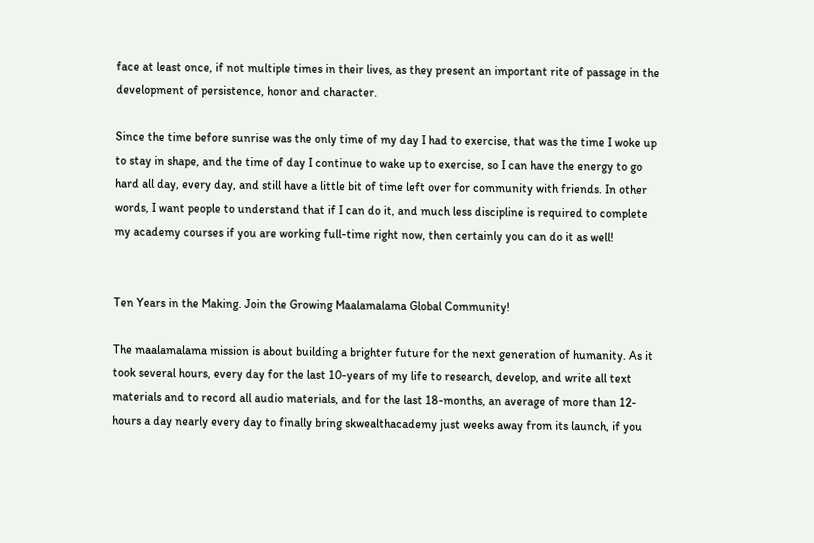face at least once, if not multiple times in their lives, as they present an important rite of passage in the development of persistence, honor and character.

Since the time before sunrise was the only time of my day I had to exercise, that was the time I woke up to stay in shape, and the time of day I continue to wake up to exercise, so I can have the energy to go hard all day, every day, and still have a little bit of time left over for community with friends. In other words, I want people to understand that if I can do it, and much less discipline is required to complete my academy courses if you are working full-time right now, then certainly you can do it as well!


Ten Years in the Making. Join the Growing Maalamalama Global Community!

The maalamalama mission is about building a brighter future for the next generation of humanity. As it took several hours, every day for the last 10-years of my life to research, develop, and write all text materials and to record all audio materials, and for the last 18-months, an average of more than 12-hours a day nearly every day to finally bring skwealthacademy just weeks away from its launch, if you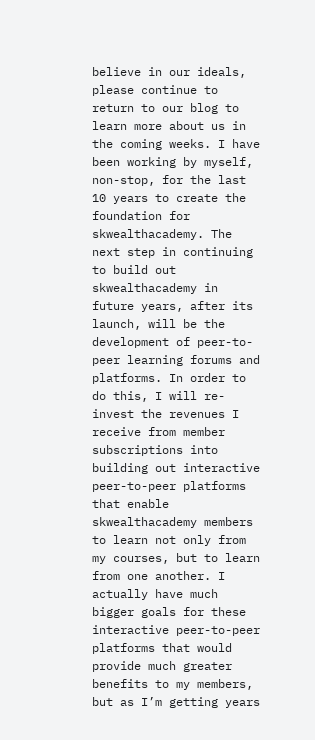believe in our ideals, please continue to return to our blog to learn more about us in the coming weeks. I have been working by myself, non-stop, for the last 10 years to create the foundation for skwealthacademy. The next step in continuing to build out skwealthacademy in future years, after its launch, will be the development of peer-to-peer learning forums and platforms. In order to do this, I will re-invest the revenues I receive from member subscriptions into building out interactive peer-to-peer platforms that enable skwealthacademy members to learn not only from my courses, but to learn from one another. I actually have much bigger goals for these interactive peer-to-peer platforms that would provide much greater benefits to my members, but as I’m getting years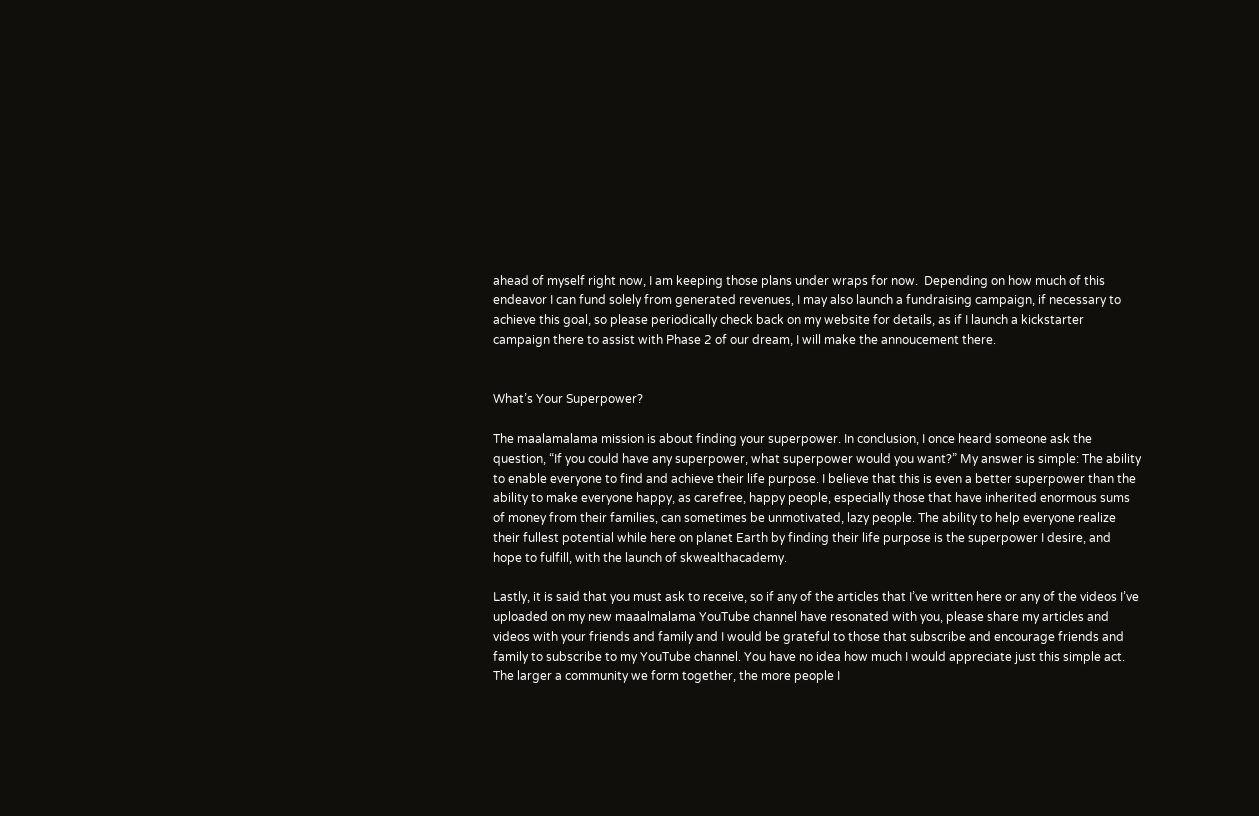ahead of myself right now, I am keeping those plans under wraps for now.  Depending on how much of this endeavor I can fund solely from generated revenues, I may also launch a fundraising campaign, if necessary to achieve this goal, so please periodically check back on my website for details, as if I launch a kickstarter campaign there to assist with Phase 2 of our dream, I will make the annoucement there.


What’s Your Superpower?

The maalamalama mission is about finding your superpower. In conclusion, I once heard someone ask the question, “If you could have any superpower, what superpower would you want?” My answer is simple: The ability to enable everyone to find and achieve their life purpose. I believe that this is even a better superpower than the ability to make everyone happy, as carefree, happy people, especially those that have inherited enormous sums of money from their families, can sometimes be unmotivated, lazy people. The ability to help everyone realize their fullest potential while here on planet Earth by finding their life purpose is the superpower I desire, and hope to fulfill, with the launch of skwealthacademy.

Lastly, it is said that you must ask to receive, so if any of the articles that I’ve written here or any of the videos I’ve uploaded on my new maaalmalama YouTube channel have resonated with you, please share my articles and videos with your friends and family and I would be grateful to those that subscribe and encourage friends and family to subscribe to my YouTube channel. You have no idea how much I would appreciate just this simple act. The larger a community we form together, the more people I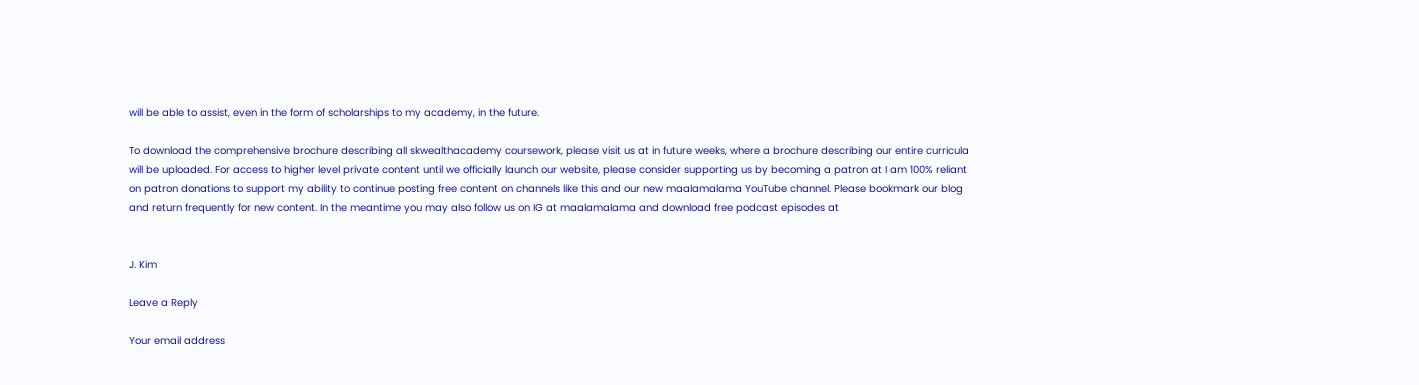will be able to assist, even in the form of scholarships to my academy, in the future.

To download the comprehensive brochure describing all skwealthacademy coursework, please visit us at in future weeks, where a brochure describing our entire curricula will be uploaded. For access to higher level private content until we officially launch our website, please consider supporting us by becoming a patron at I am 100% reliant on patron donations to support my ability to continue posting free content on channels like this and our new maalamalama YouTube channel. Please bookmark our blog and return frequently for new content. In the meantime you may also follow us on IG at maalamalama and download free podcast episodes at


J. Kim

Leave a Reply

Your email address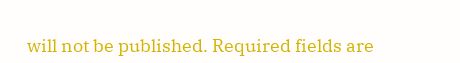will not be published. Required fields are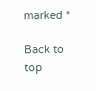marked *

Back to top